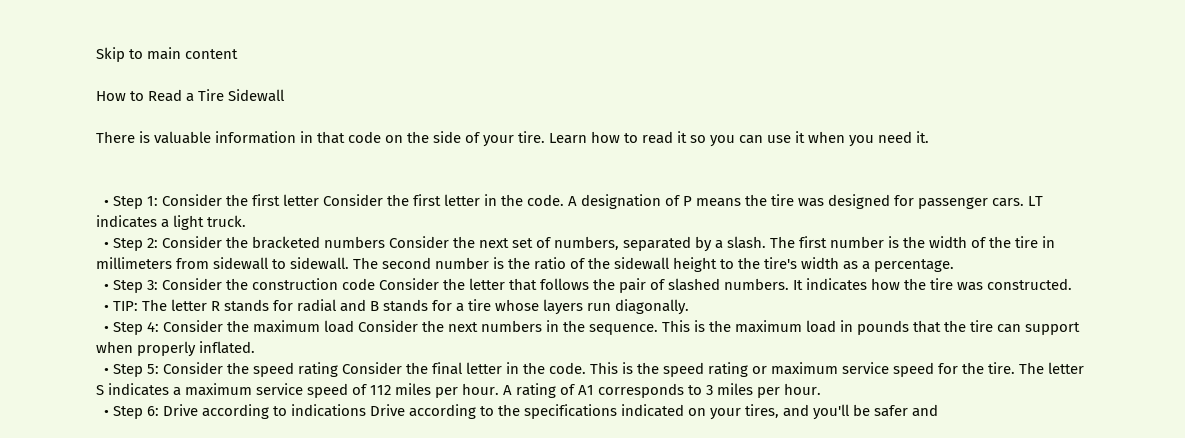Skip to main content

How to Read a Tire Sidewall

There is valuable information in that code on the side of your tire. Learn how to read it so you can use it when you need it.


  • Step 1: Consider the first letter Consider the first letter in the code. A designation of P means the tire was designed for passenger cars. LT indicates a light truck.
  • Step 2: Consider the bracketed numbers Consider the next set of numbers, separated by a slash. The first number is the width of the tire in millimeters from sidewall to sidewall. The second number is the ratio of the sidewall height to the tire's width as a percentage.
  • Step 3: Consider the construction code Consider the letter that follows the pair of slashed numbers. It indicates how the tire was constructed.
  • TIP: The letter R stands for radial and B stands for a tire whose layers run diagonally.
  • Step 4: Consider the maximum load Consider the next numbers in the sequence. This is the maximum load in pounds that the tire can support when properly inflated.
  • Step 5: Consider the speed rating Consider the final letter in the code. This is the speed rating or maximum service speed for the tire. The letter S indicates a maximum service speed of 112 miles per hour. A rating of A1 corresponds to 3 miles per hour.
  • Step 6: Drive according to indications Drive according to the specifications indicated on your tires, and you'll be safer and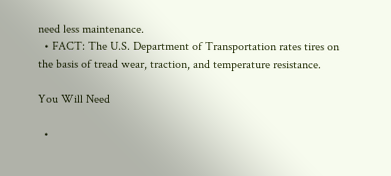need less maintenance.
  • FACT: The U.S. Department of Transportation rates tires on the basis of tread wear, traction, and temperature resistance.

You Will Need

  •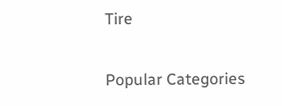Tire

Popular Categories